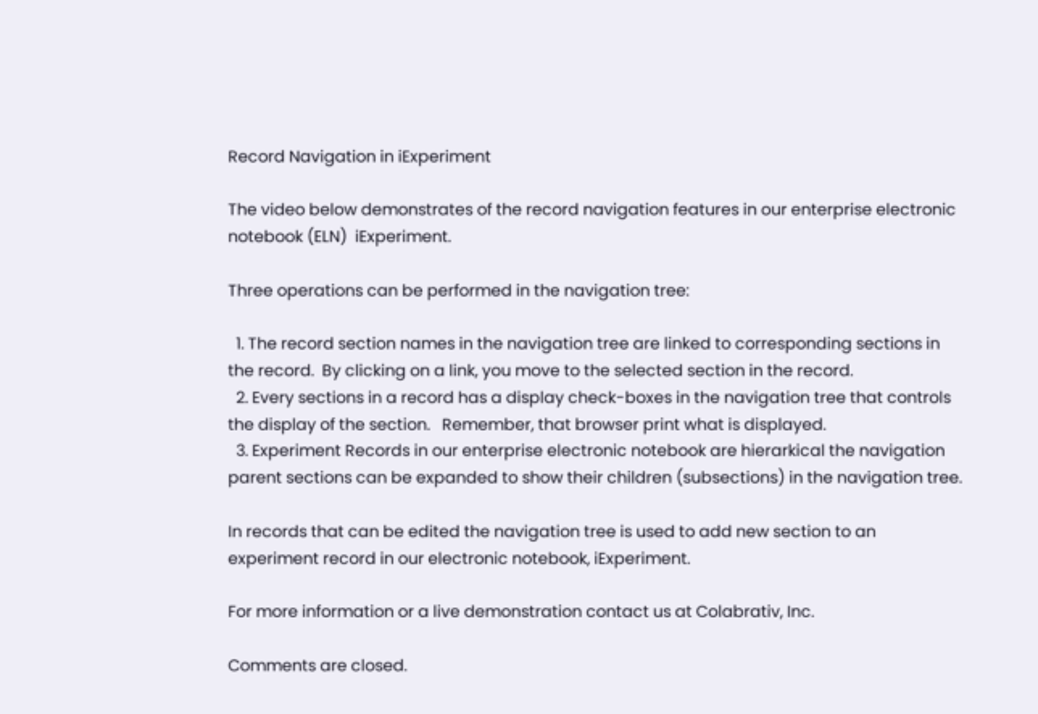Record Navigation in iExperiment

The video below demonstrates of the record navigation features in our enterprise electronic notebook (ELN)  iExperiment.

Three operations can be performed in the navigation tree:

  1. The record section names in the navigation tree are linked to corresponding sections in the record.  By clicking on a link, you move to the selected section in the record.
  2. Every sections in a record has a display check-boxes in the navigation tree that controls the display of the section.   Remember, that browser print what is displayed.
  3. Experiment Records in our enterprise electronic notebook are hierarkical the navigation parent sections can be expanded to show their children (subsections) in the navigation tree.

In records that can be edited the navigation tree is used to add new section to an experiment record in our electronic notebook, iExperiment.

For more information or a live demonstration contact us at Colabrativ, Inc.

Comments are closed.